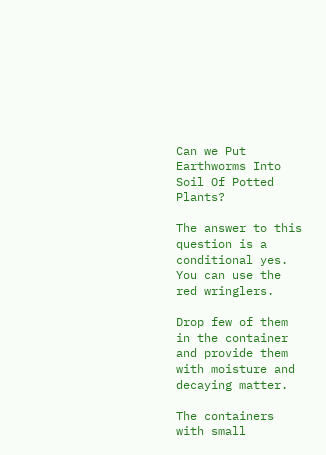Can we Put Earthworms Into Soil Of Potted Plants?

The answer to this question is a conditional yes. You can use the red wringlers.

Drop few of them in the container and provide them with moisture and decaying matter.

The containers with small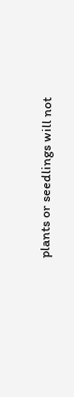plants or seedlings will not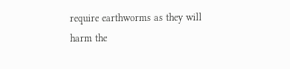require earthworms as they will harm the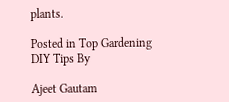plants.

Posted in Top Gardening DIY Tips By

Ajeet Gautam